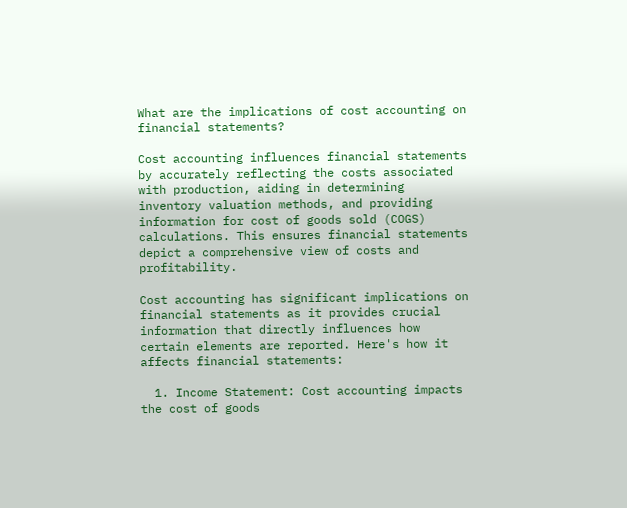What are the implications of cost accounting on financial statements?

Cost accounting influences financial statements by accurately reflecting the costs associated with production, aiding in determining inventory valuation methods, and providing information for cost of goods sold (COGS) calculations. This ensures financial statements depict a comprehensive view of costs and profitability.

Cost accounting has significant implications on financial statements as it provides crucial information that directly influences how certain elements are reported. Here's how it affects financial statements:

  1. Income Statement: Cost accounting impacts the cost of goods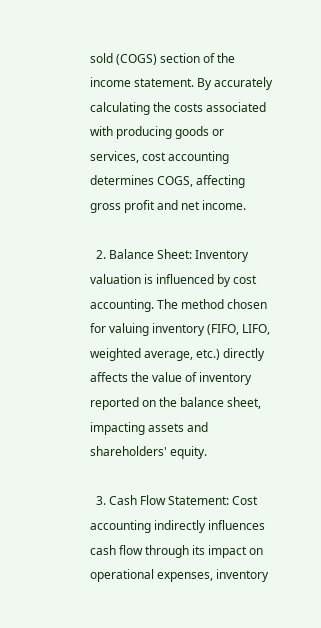sold (COGS) section of the income statement. By accurately calculating the costs associated with producing goods or services, cost accounting determines COGS, affecting gross profit and net income.

  2. Balance Sheet: Inventory valuation is influenced by cost accounting. The method chosen for valuing inventory (FIFO, LIFO, weighted average, etc.) directly affects the value of inventory reported on the balance sheet, impacting assets and shareholders' equity.

  3. Cash Flow Statement: Cost accounting indirectly influences cash flow through its impact on operational expenses, inventory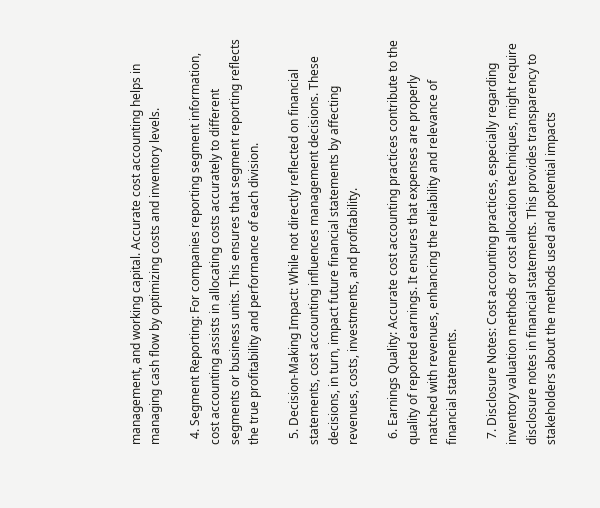management, and working capital. Accurate cost accounting helps in managing cash flow by optimizing costs and inventory levels.

  4. Segment Reporting: For companies reporting segment information, cost accounting assists in allocating costs accurately to different segments or business units. This ensures that segment reporting reflects the true profitability and performance of each division.

  5. Decision-Making Impact: While not directly reflected on financial statements, cost accounting influences management decisions. These decisions, in turn, impact future financial statements by affecting revenues, costs, investments, and profitability.

  6. Earnings Quality: Accurate cost accounting practices contribute to the quality of reported earnings. It ensures that expenses are properly matched with revenues, enhancing the reliability and relevance of financial statements.

  7. Disclosure Notes: Cost accounting practices, especially regarding inventory valuation methods or cost allocation techniques, might require disclosure notes in financial statements. This provides transparency to stakeholders about the methods used and potential impacts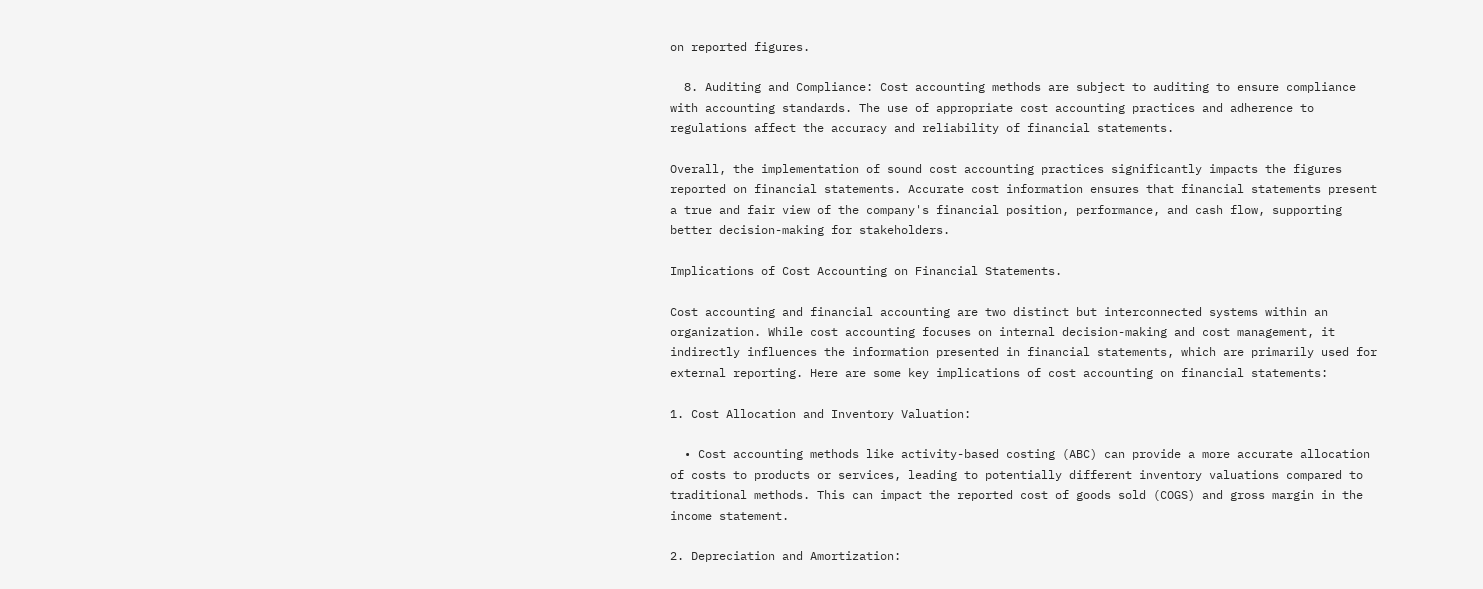on reported figures.

  8. Auditing and Compliance: Cost accounting methods are subject to auditing to ensure compliance with accounting standards. The use of appropriate cost accounting practices and adherence to regulations affect the accuracy and reliability of financial statements.

Overall, the implementation of sound cost accounting practices significantly impacts the figures reported on financial statements. Accurate cost information ensures that financial statements present a true and fair view of the company's financial position, performance, and cash flow, supporting better decision-making for stakeholders.

Implications of Cost Accounting on Financial Statements.

Cost accounting and financial accounting are two distinct but interconnected systems within an organization. While cost accounting focuses on internal decision-making and cost management, it indirectly influences the information presented in financial statements, which are primarily used for external reporting. Here are some key implications of cost accounting on financial statements:

1. Cost Allocation and Inventory Valuation:

  • Cost accounting methods like activity-based costing (ABC) can provide a more accurate allocation of costs to products or services, leading to potentially different inventory valuations compared to traditional methods. This can impact the reported cost of goods sold (COGS) and gross margin in the income statement.

2. Depreciation and Amortization: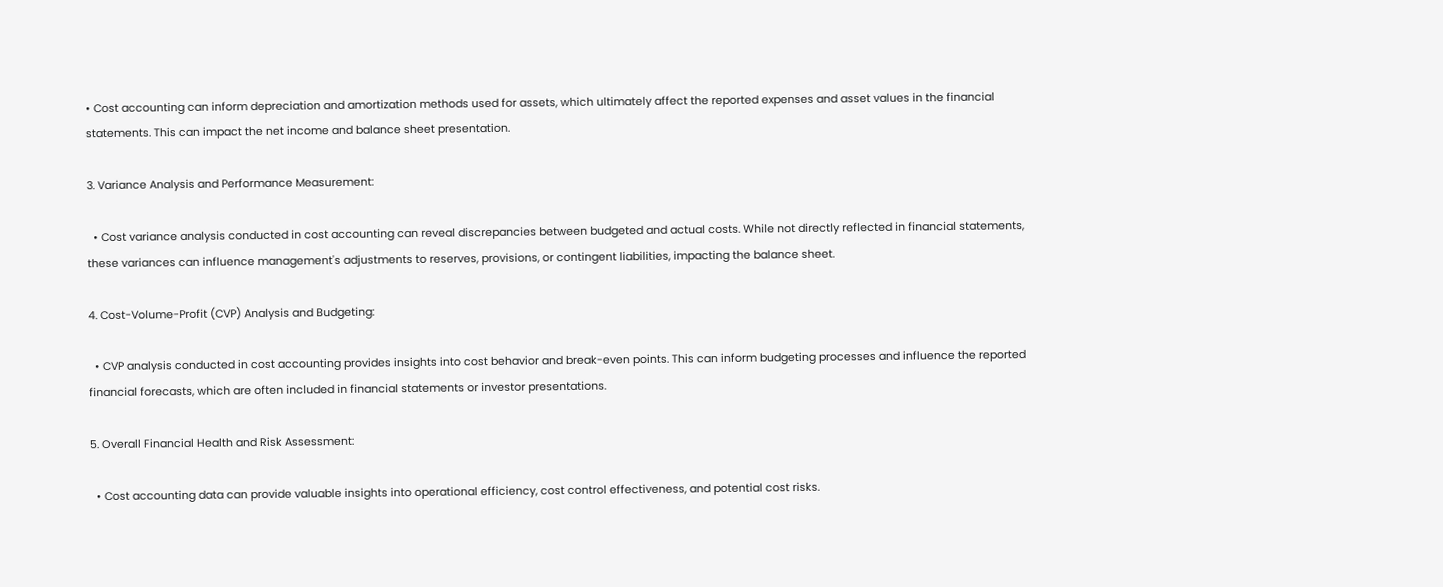• Cost accounting can inform depreciation and amortization methods used for assets, which ultimately affect the reported expenses and asset values in the financial statements. This can impact the net income and balance sheet presentation.

3. Variance Analysis and Performance Measurement:

  • Cost variance analysis conducted in cost accounting can reveal discrepancies between budgeted and actual costs. While not directly reflected in financial statements, these variances can influence management's adjustments to reserves, provisions, or contingent liabilities, impacting the balance sheet.

4. Cost-Volume-Profit (CVP) Analysis and Budgeting:

  • CVP analysis conducted in cost accounting provides insights into cost behavior and break-even points. This can inform budgeting processes and influence the reported financial forecasts, which are often included in financial statements or investor presentations.

5. Overall Financial Health and Risk Assessment:

  • Cost accounting data can provide valuable insights into operational efficiency, cost control effectiveness, and potential cost risks.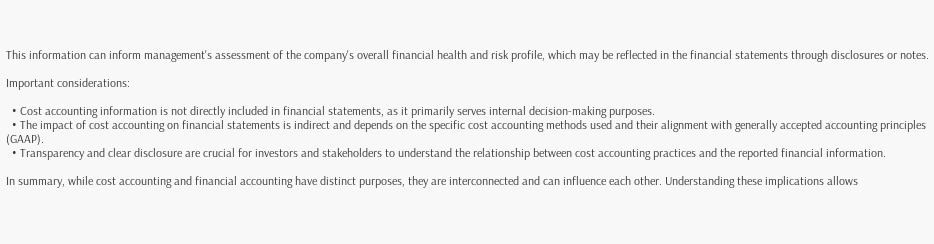This information can inform management's assessment of the company's overall financial health and risk profile, which may be reflected in the financial statements through disclosures or notes.

Important considerations:

  • Cost accounting information is not directly included in financial statements, as it primarily serves internal decision-making purposes.
  • The impact of cost accounting on financial statements is indirect and depends on the specific cost accounting methods used and their alignment with generally accepted accounting principles (GAAP).
  • Transparency and clear disclosure are crucial for investors and stakeholders to understand the relationship between cost accounting practices and the reported financial information.

In summary, while cost accounting and financial accounting have distinct purposes, they are interconnected and can influence each other. Understanding these implications allows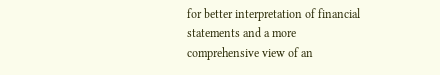for better interpretation of financial statements and a more comprehensive view of an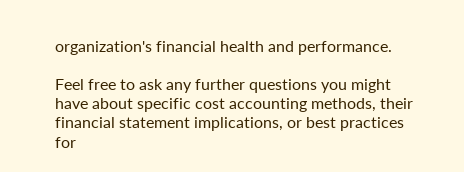organization's financial health and performance.

Feel free to ask any further questions you might have about specific cost accounting methods, their financial statement implications, or best practices for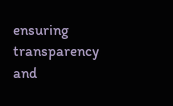ensuring transparency and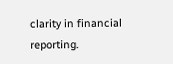clarity in financial reporting.